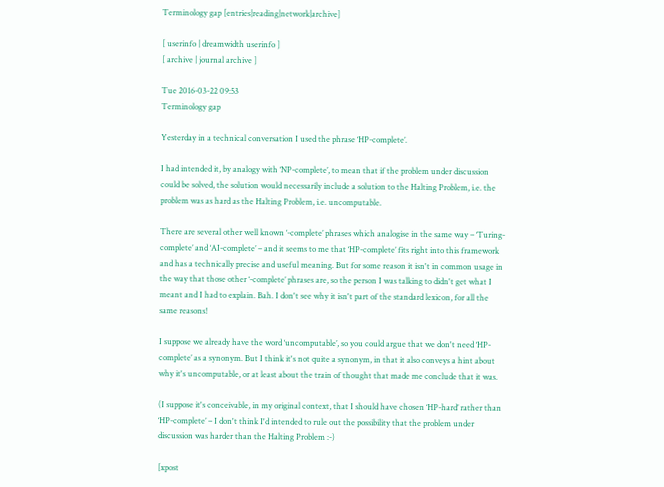Terminology gap [entries|reading|network|archive]

[ userinfo | dreamwidth userinfo ]
[ archive | journal archive ]

Tue 2016-03-22 09:53
Terminology gap

Yesterday in a technical conversation I used the phrase ‘HP-complete’.

I had intended it, by analogy with ‘NP-complete’, to mean that if the problem under discussion could be solved, the solution would necessarily include a solution to the Halting Problem, i.e. the problem was as hard as the Halting Problem, i.e. uncomputable.

There are several other well known ‘-complete’ phrases which analogise in the same way – ‘Turing-complete’ and ‘AI-complete’ – and it seems to me that ‘HP-complete’ fits right into this framework and has a technically precise and useful meaning. But for some reason it isn't in common usage in the way that those other ‘-complete’ phrases are, so the person I was talking to didn't get what I meant and I had to explain. Bah. I don't see why it isn't part of the standard lexicon, for all the same reasons!

I suppose we already have the word ‘uncomputable’, so you could argue that we don't need ‘HP-complete’ as a synonym. But I think it's not quite a synonym, in that it also conveys a hint about why it's uncomputable, or at least about the train of thought that made me conclude that it was.

(I suppose it's conceivable, in my original context, that I should have chosen ‘HP-hard’ rather than ‘HP-complete’ – I don't think I'd intended to rule out the possibility that the problem under discussion was harder than the Halting Problem :-)

[xpost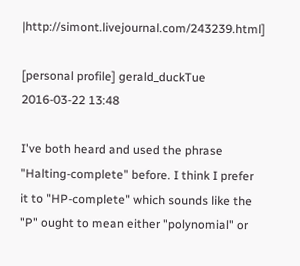|http://simont.livejournal.com/243239.html]

[personal profile] gerald_duckTue 2016-03-22 13:48

I've both heard and used the phrase "Halting-complete" before. I think I prefer it to "HP-complete" which sounds like the "P" ought to mean either "polynomial" or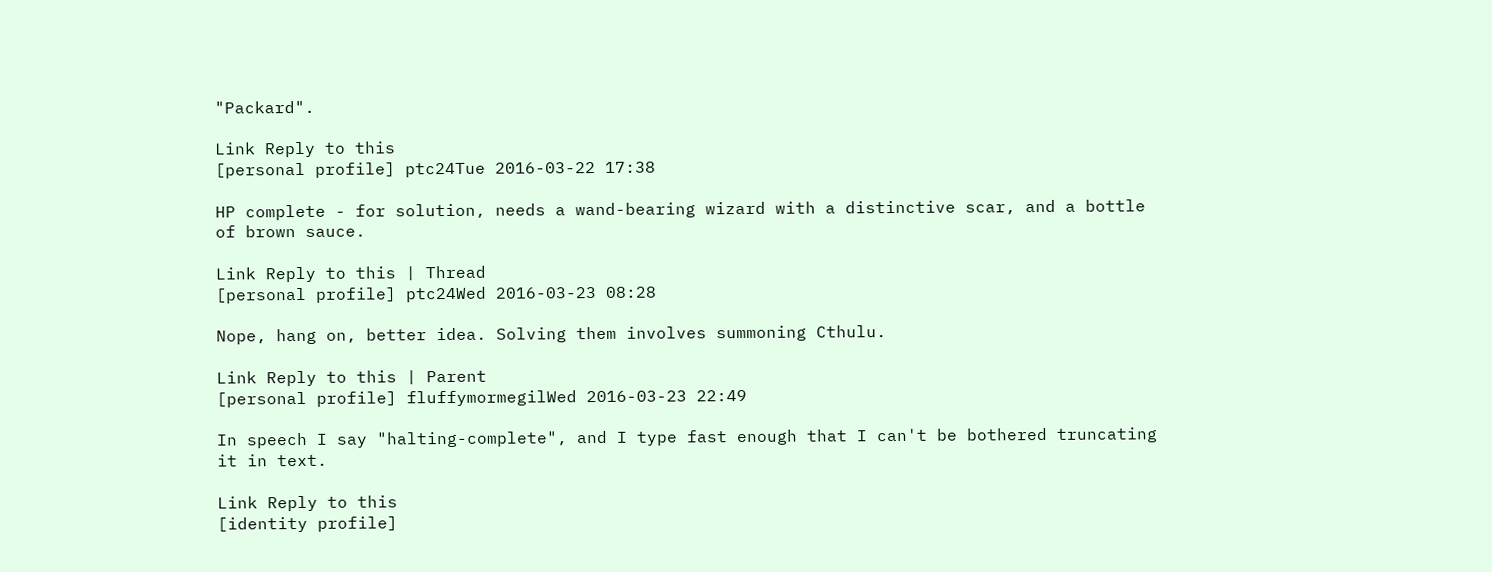"Packard".

Link Reply to this
[personal profile] ptc24Tue 2016-03-22 17:38

HP complete - for solution, needs a wand-bearing wizard with a distinctive scar, and a bottle of brown sauce.

Link Reply to this | Thread
[personal profile] ptc24Wed 2016-03-23 08:28

Nope, hang on, better idea. Solving them involves summoning Cthulu.

Link Reply to this | Parent
[personal profile] fluffymormegilWed 2016-03-23 22:49

In speech I say "halting-complete", and I type fast enough that I can't be bothered truncating it in text.

Link Reply to this
[identity profile]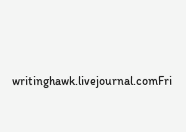writinghawk.livejournal.comFri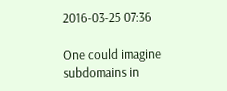2016-03-25 07:36

One could imagine subdomains in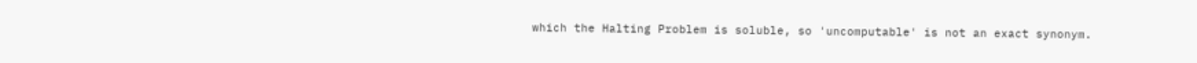which the Halting Problem is soluble, so 'uncomputable' is not an exact synonym.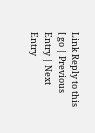Link Reply to this
[ go | Previous Entry | Next Entry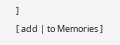]
[ add | to Memories ]